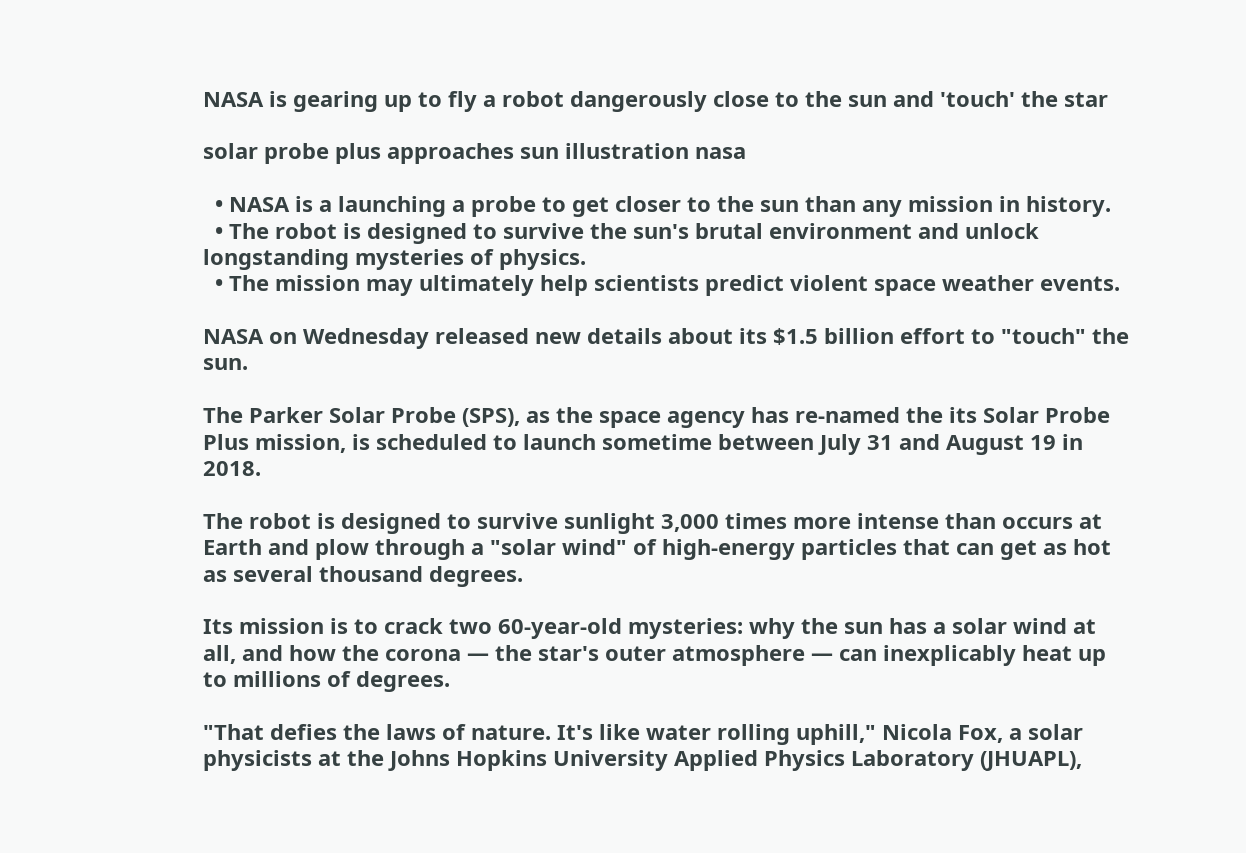NASA is gearing up to fly a robot dangerously close to the sun and 'touch' the star

solar probe plus approaches sun illustration nasa

  • NASA is a launching a probe to get closer to the sun than any mission in history.
  • The robot is designed to survive the sun's brutal environment and unlock longstanding mysteries of physics.
  • The mission may ultimately help scientists predict violent space weather events.

NASA on Wednesday released new details about its $1.5 billion effort to "touch" the sun.

The Parker Solar Probe (SPS), as the space agency has re-named the its Solar Probe Plus mission, is scheduled to launch sometime between July 31 and August 19 in 2018.

The robot is designed to survive sunlight 3,000 times more intense than occurs at Earth and plow through a "solar wind" of high-energy particles that can get as hot as several thousand degrees.

Its mission is to crack two 60-year-old mysteries: why the sun has a solar wind at all, and how the corona — the star's outer atmosphere — can inexplicably heat up to millions of degrees.

"That defies the laws of nature. It's like water rolling uphill," Nicola Fox, a solar physicists at the Johns Hopkins University Applied Physics Laboratory (JHUAPL),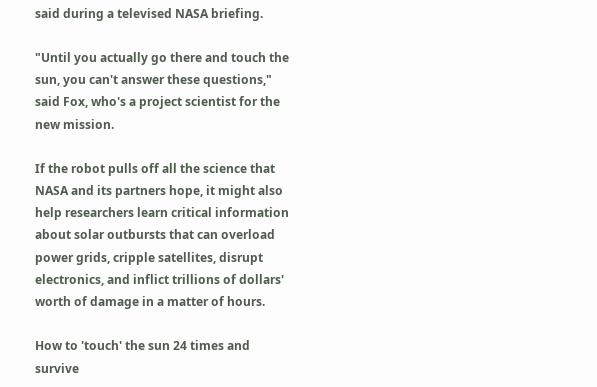said during a televised NASA briefing.

"Until you actually go there and touch the sun, you can't answer these questions," said Fox, who's a project scientist for the new mission.

If the robot pulls off all the science that NASA and its partners hope, it might also help researchers learn critical information about solar outbursts that can overload power grids, cripple satellites, disrupt electronics, and inflict trillions of dollars' worth of damage in a matter of hours.

How to 'touch' the sun 24 times and survive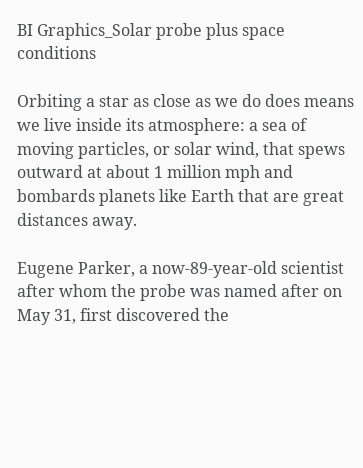BI Graphics_Solar probe plus space conditions

Orbiting a star as close as we do does means we live inside its atmosphere: a sea of moving particles, or solar wind, that spews outward at about 1 million mph and bombards planets like Earth that are great distances away.

Eugene Parker, a now-89-year-old scientist after whom the probe was named after on May 31, first discovered the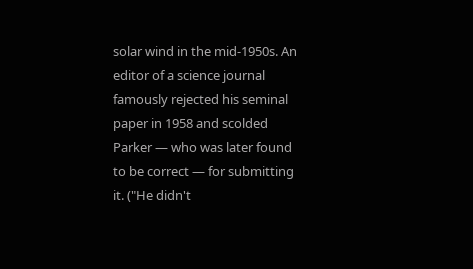solar wind in the mid-1950s. An editor of a science journal famously rejected his seminal paper in 1958 and scolded Parker — who was later found to be correct — for submitting it. ("He didn't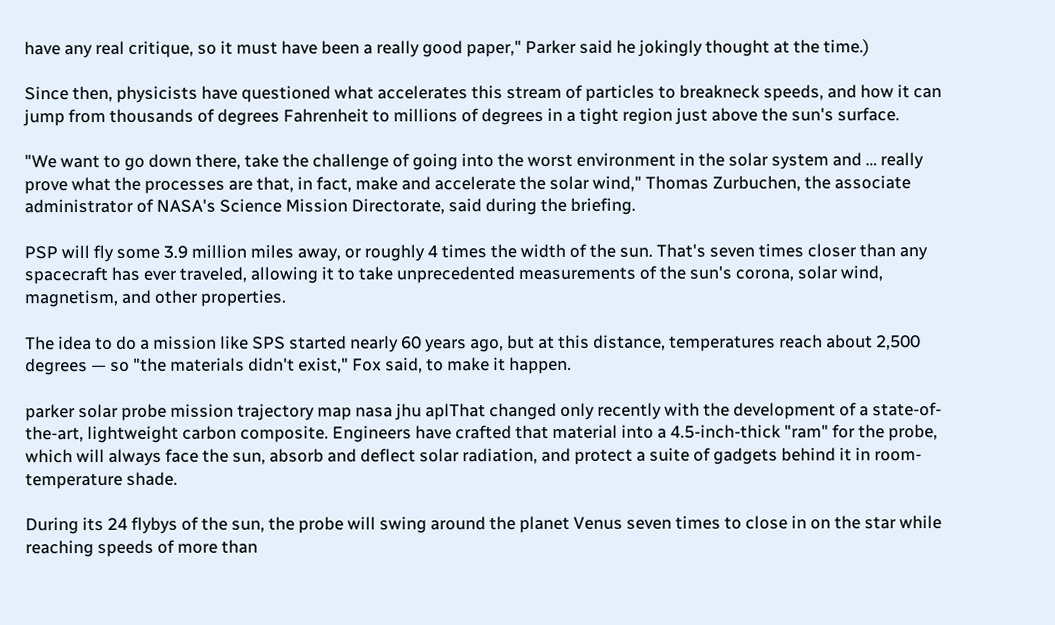have any real critique, so it must have been a really good paper," Parker said he jokingly thought at the time.)

Since then, physicists have questioned what accelerates this stream of particles to breakneck speeds, and how it can jump from thousands of degrees Fahrenheit to millions of degrees in a tight region just above the sun's surface.

"We want to go down there, take the challenge of going into the worst environment in the solar system and … really prove what the processes are that, in fact, make and accelerate the solar wind," Thomas Zurbuchen, the associate administrator of NASA's Science Mission Directorate, said during the briefing.

PSP will fly some 3.9 million miles away, or roughly 4 times the width of the sun. That's seven times closer than any spacecraft has ever traveled, allowing it to take unprecedented measurements of the sun's corona, solar wind, magnetism, and other properties.

The idea to do a mission like SPS started nearly 60 years ago, but at this distance, temperatures reach about 2,500 degrees — so "the materials didn't exist," Fox said, to make it happen.

parker solar probe mission trajectory map nasa jhu aplThat changed only recently with the development of a state-of-the-art, lightweight carbon composite. Engineers have crafted that material into a 4.5-inch-thick "ram" for the probe, which will always face the sun, absorb and deflect solar radiation, and protect a suite of gadgets behind it in room-temperature shade.

During its 24 flybys of the sun, the probe will swing around the planet Venus seven times to close in on the star while reaching speeds of more than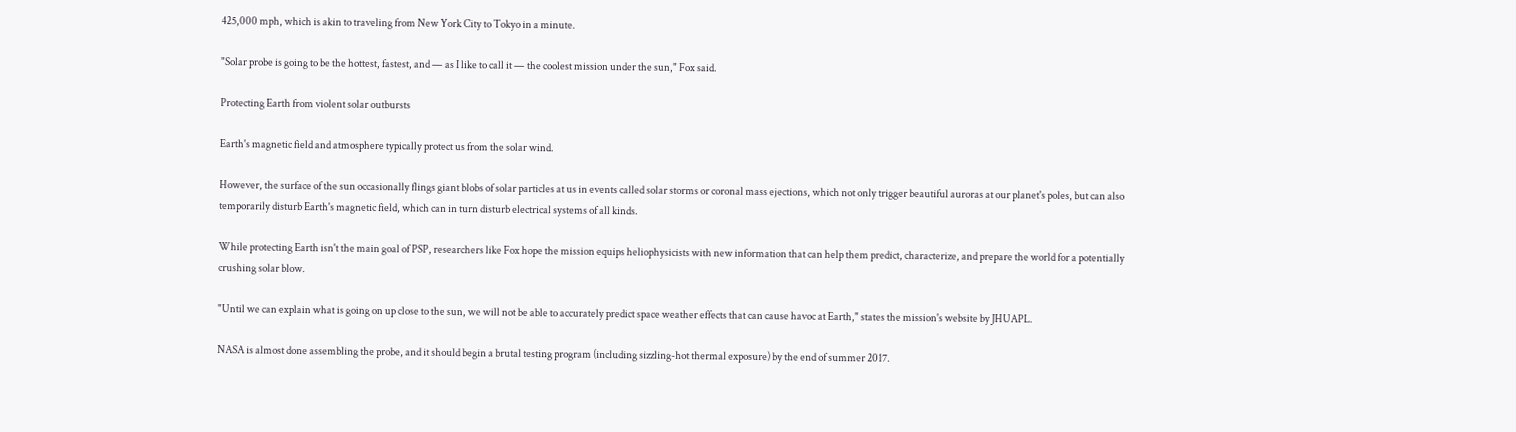425,000 mph, which is akin to traveling from New York City to Tokyo in a minute.

"Solar probe is going to be the hottest, fastest, and — as I like to call it — the coolest mission under the sun," Fox said.

Protecting Earth from violent solar outbursts

Earth's magnetic field and atmosphere typically protect us from the solar wind.

However, the surface of the sun occasionally flings giant blobs of solar particles at us in events called solar storms or coronal mass ejections, which not only trigger beautiful auroras at our planet's poles, but can also temporarily disturb Earth's magnetic field, which can in turn disturb electrical systems of all kinds.

While protecting Earth isn't the main goal of PSP, researchers like Fox hope the mission equips heliophysicists with new information that can help them predict, characterize, and prepare the world for a potentially crushing solar blow.

"Until we can explain what is going on up close to the sun, we will not be able to accurately predict space weather effects that can cause havoc at Earth," states the mission's website by JHUAPL.

NASA is almost done assembling the probe, and it should begin a brutal testing program (including sizzling-hot thermal exposure) by the end of summer 2017.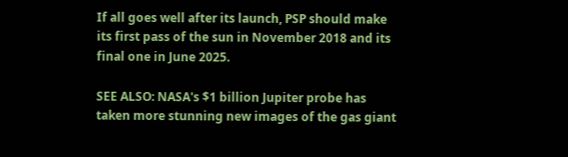If all goes well after its launch, PSP should make its first pass of the sun in November 2018 and its final one in June 2025.

SEE ALSO: NASA's $1 billion Jupiter probe has taken more stunning new images of the gas giant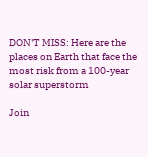DON'T MISS: Here are the places on Earth that face the most risk from a 100-year solar superstorm

Join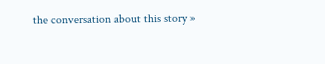the conversation about this story »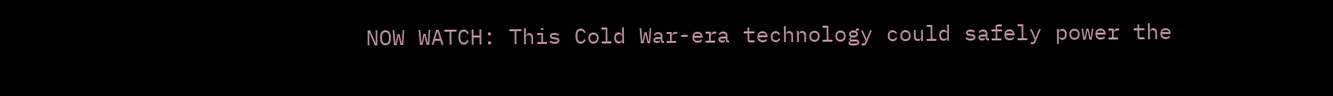NOW WATCH: This Cold War-era technology could safely power the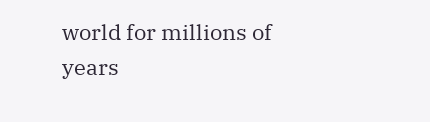world for millions of years